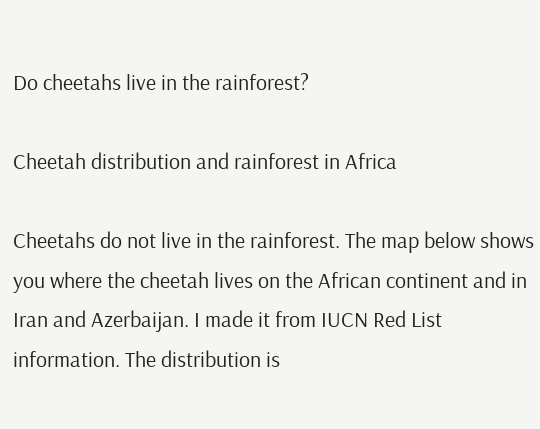Do cheetahs live in the rainforest?

Cheetah distribution and rainforest in Africa

Cheetahs do not live in the rainforest. The map below shows you where the cheetah lives on the African continent and in Iran and Azerbaijan. I made it from IUCN Red List information. The distribution is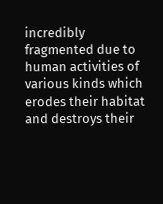incredibly fragmented due to human activities of various kinds which erodes their habitat and destroys their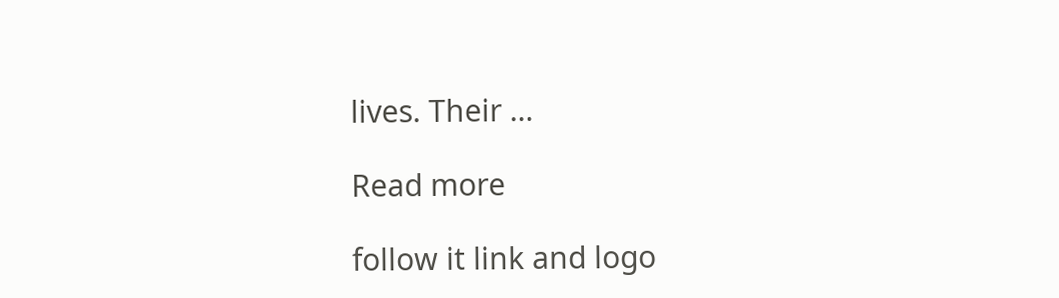lives. Their …

Read more

follow it link and logo